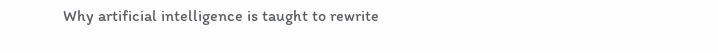Why artificial intelligence is taught to rewrite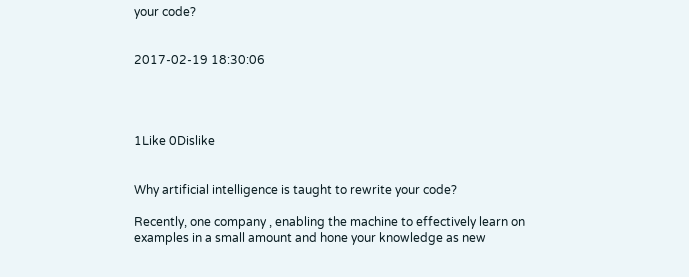your code?


2017-02-19 18:30:06




1Like 0Dislike


Why artificial intelligence is taught to rewrite your code?

Recently, one company , enabling the machine to effectively learn on examples in a small amount and hone your knowledge as new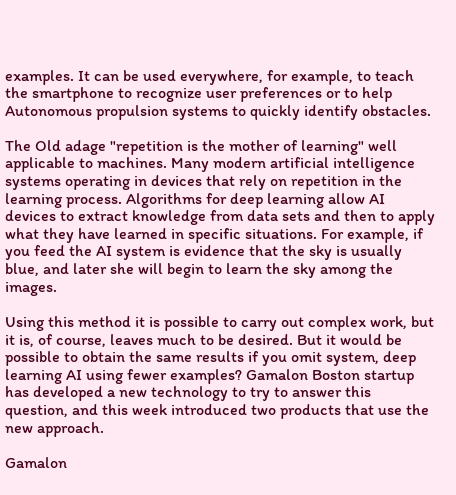examples. It can be used everywhere, for example, to teach the smartphone to recognize user preferences or to help Autonomous propulsion systems to quickly identify obstacles.

The Old adage "repetition is the mother of learning" well applicable to machines. Many modern artificial intelligence systems operating in devices that rely on repetition in the learning process. Algorithms for deep learning allow AI devices to extract knowledge from data sets and then to apply what they have learned in specific situations. For example, if you feed the AI system is evidence that the sky is usually blue, and later she will begin to learn the sky among the images.

Using this method it is possible to carry out complex work, but it is, of course, leaves much to be desired. But it would be possible to obtain the same results if you omit system, deep learning AI using fewer examples? Gamalon Boston startup has developed a new technology to try to answer this question, and this week introduced two products that use the new approach.

Gamalon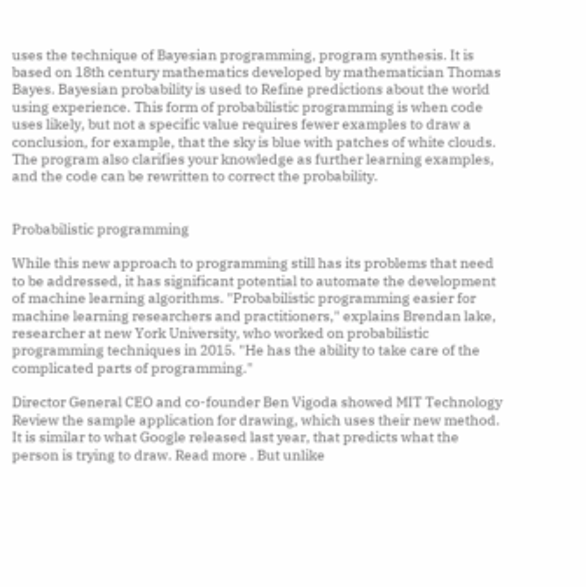uses the technique of Bayesian programming, program synthesis. It is based on 18th century mathematics developed by mathematician Thomas Bayes. Bayesian probability is used to Refine predictions about the world using experience. This form of probabilistic programming is when code uses likely, but not a specific value requires fewer examples to draw a conclusion, for example, that the sky is blue with patches of white clouds. The program also clarifies your knowledge as further learning examples, and the code can be rewritten to correct the probability.


Probabilistic programming

While this new approach to programming still has its problems that need to be addressed, it has significant potential to automate the development of machine learning algorithms. "Probabilistic programming easier for machine learning researchers and practitioners," explains Brendan lake, researcher at new York University, who worked on probabilistic programming techniques in 2015. "He has the ability to take care of the complicated parts of programming."

Director General CEO and co-founder Ben Vigoda showed MIT Technology Review the sample application for drawing, which uses their new method. It is similar to what Google released last year, that predicts what the person is trying to draw. Read more . But unlike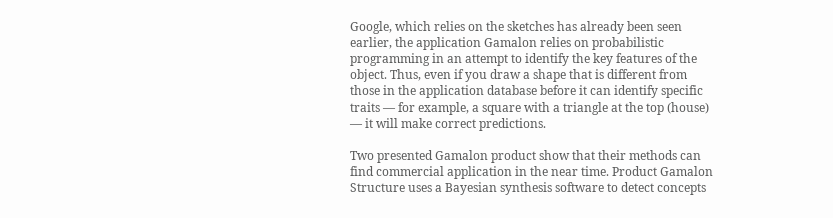Google, which relies on the sketches has already been seen earlier, the application Gamalon relies on probabilistic programming in an attempt to identify the key features of the object. Thus, even if you draw a shape that is different from those in the application database before it can identify specific traits — for example, a square with a triangle at the top (house) — it will make correct predictions.

Two presented Gamalon product show that their methods can find commercial application in the near time. Product Gamalon Structure uses a Bayesian synthesis software to detect concepts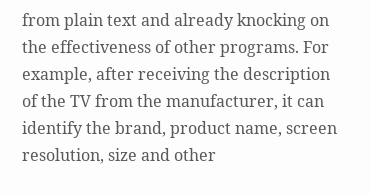from plain text and already knocking on the effectiveness of other programs. For example, after receiving the description of the TV from the manufacturer, it can identify the brand, product name, screen resolution, size and other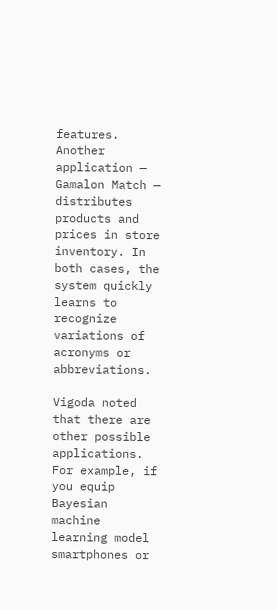features. Another application — Gamalon Match — distributes products and prices in store inventory. In both cases, the system quickly learns to recognize variations of acronyms or abbreviations.

Vigoda noted that there are other possible applications. For example, if you equip Bayesian machine learning model smartphones or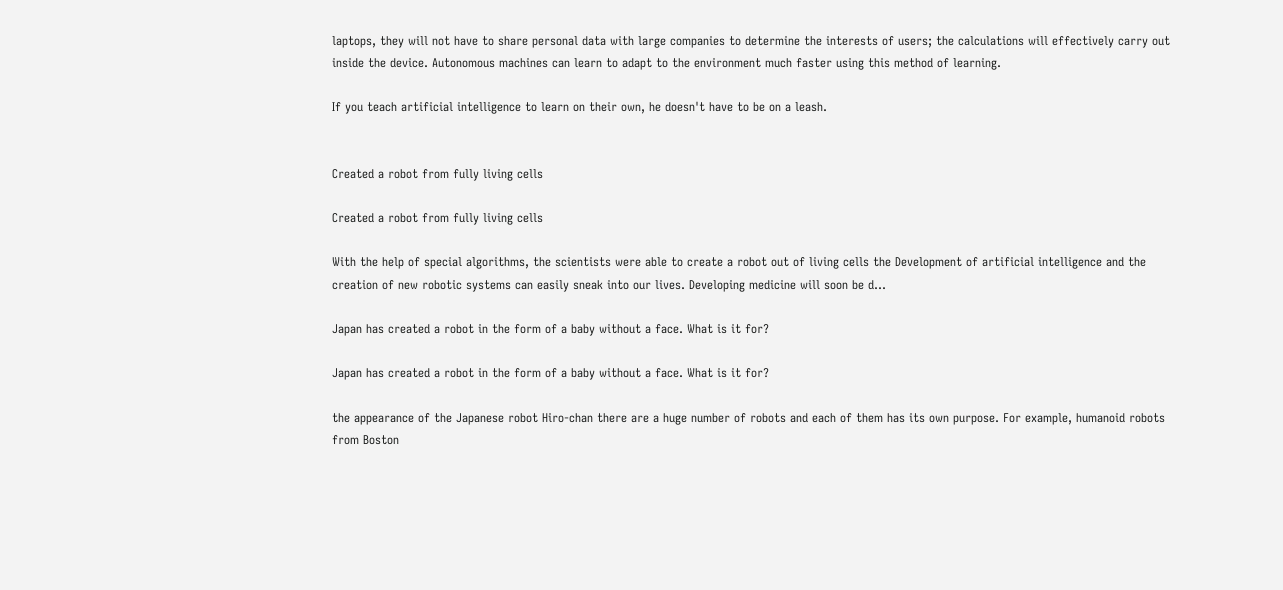laptops, they will not have to share personal data with large companies to determine the interests of users; the calculations will effectively carry out inside the device. Autonomous machines can learn to adapt to the environment much faster using this method of learning.

If you teach artificial intelligence to learn on their own, he doesn't have to be on a leash.


Created a robot from fully living cells

Created a robot from fully living cells

With the help of special algorithms, the scientists were able to create a robot out of living cells the Development of artificial intelligence and the creation of new robotic systems can easily sneak into our lives. Developing medicine will soon be d...

Japan has created a robot in the form of a baby without a face. What is it for?

Japan has created a robot in the form of a baby without a face. What is it for?

the appearance of the Japanese robot Hiro-chan there are a huge number of robots and each of them has its own purpose. For example, humanoid robots from Boston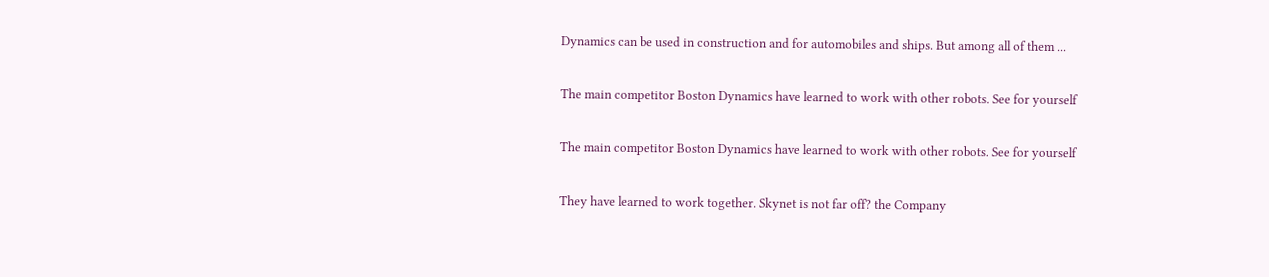Dynamics can be used in construction and for automobiles and ships. But among all of them ...

The main competitor Boston Dynamics have learned to work with other robots. See for yourself

The main competitor Boston Dynamics have learned to work with other robots. See for yourself

They have learned to work together. Skynet is not far off? the Company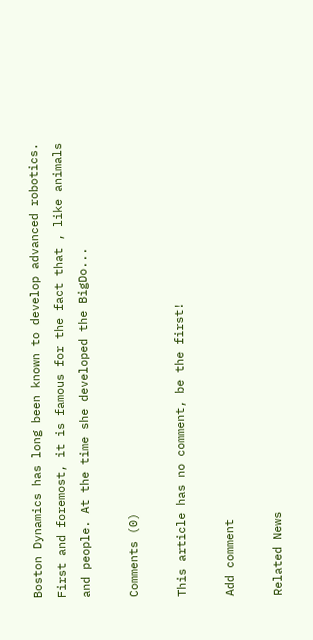Boston Dynamics has long been known to develop advanced robotics. First and foremost, it is famous for the fact that , like animals and people. At the time she developed the BigDo...

Comments (0)

This article has no comment, be the first!

Add comment

Related News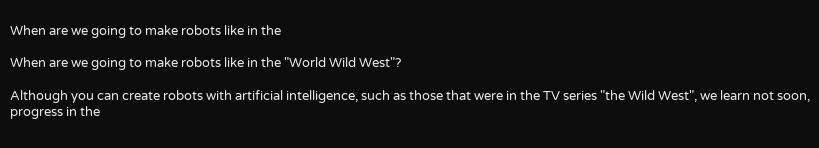When are we going to make robots like in the

When are we going to make robots like in the "World Wild West"?

Although you can create robots with artificial intelligence, such as those that were in the TV series "the Wild West", we learn not soon, progress in the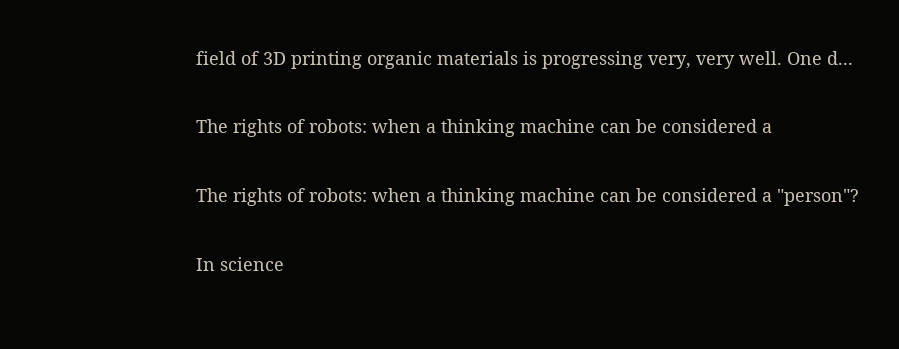field of 3D printing organic materials is progressing very, very well. One d...

The rights of robots: when a thinking machine can be considered a

The rights of robots: when a thinking machine can be considered a "person"?

In science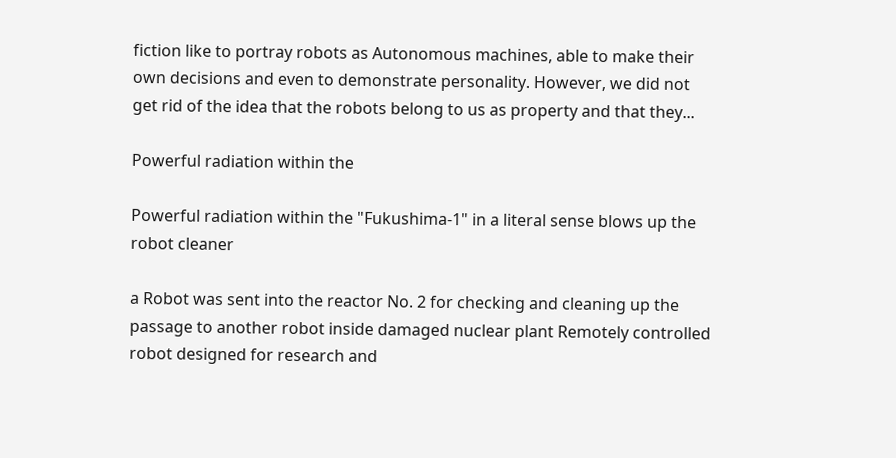fiction like to portray robots as Autonomous machines, able to make their own decisions and even to demonstrate personality. However, we did not get rid of the idea that the robots belong to us as property and that they...

Powerful radiation within the

Powerful radiation within the "Fukushima-1" in a literal sense blows up the robot cleaner

a Robot was sent into the reactor No. 2 for checking and cleaning up the passage to another robot inside damaged nuclear plant Remotely controlled robot designed for research and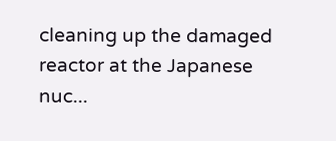cleaning up the damaged reactor at the Japanese nuc...